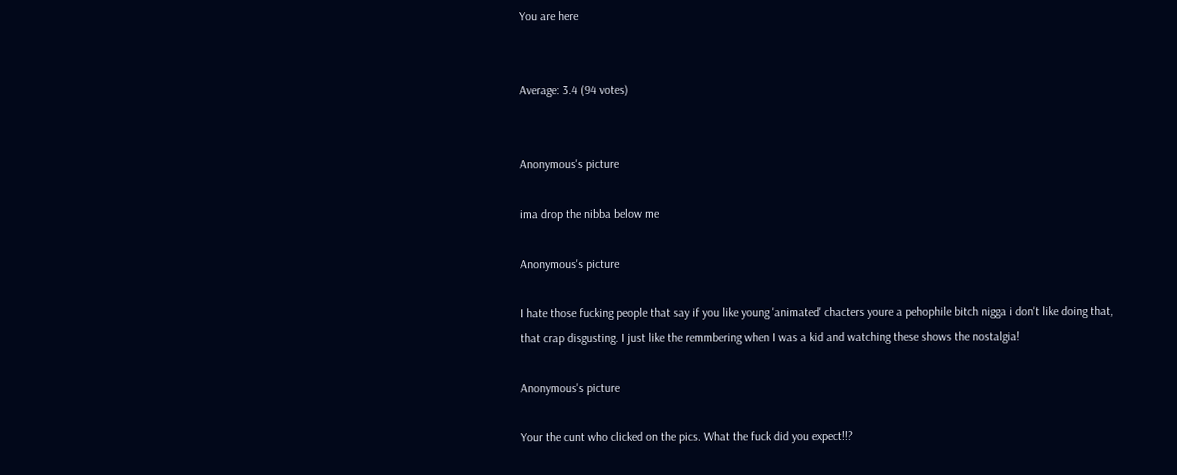You are here


Average: 3.4 (94 votes)


Anonymous's picture

ima drop the nibba below me

Anonymous's picture

I hate those fucking people that say if you like young 'animated' chacters youre a pehophile bitch nigga i don't like doing that, that crap disgusting. I just like the remmbering when I was a kid and watching these shows the nostalgia!

Anonymous's picture

Your the cunt who clicked on the pics. What the fuck did you expect!!?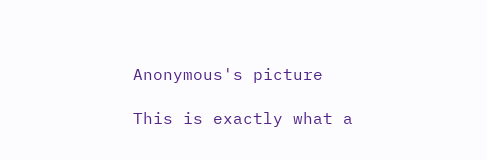Anonymous's picture

This is exactly what a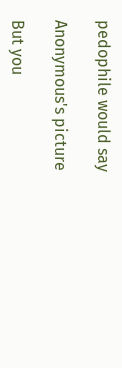pedophile would say

Anonymous's picture

But you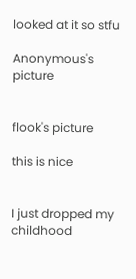looked at it so stfu

Anonymous's picture


flook's picture

this is nice


I just dropped my childhood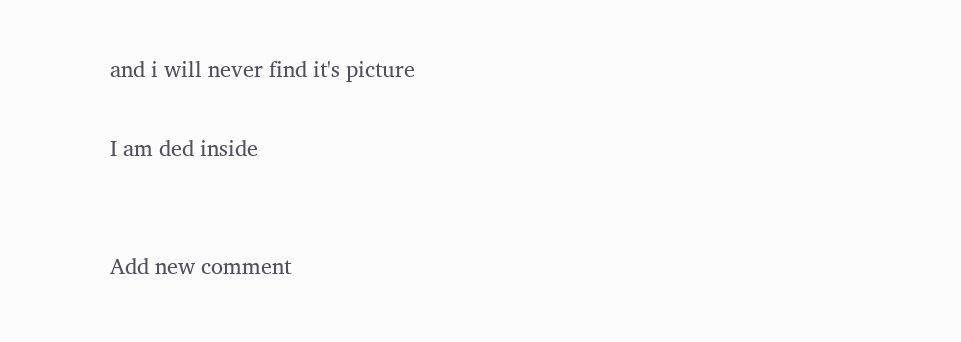and i will never find it's picture

I am ded inside


Add new comment